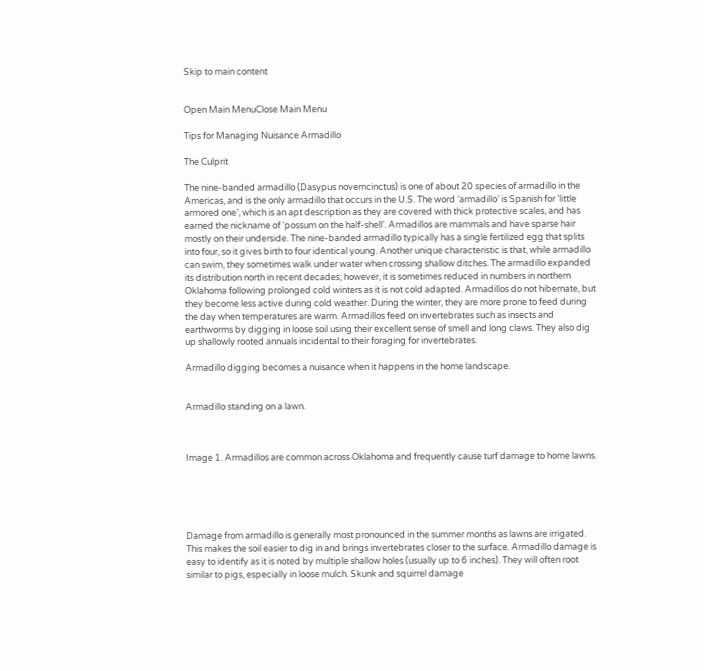Skip to main content


Open Main MenuClose Main Menu

Tips for Managing Nuisance Armadillo

The Culprit

The nine-banded armadillo (Dasypus novemcinctus) is one of about 20 species of armadillo in the Americas, and is the only armadillo that occurs in the U.S. The word ‘armadillo’ is Spanish for ‘little armored one’, which is an apt description as they are covered with thick protective scales, and has earned the nickname of ‘possum on the half-shell’. Armadillos are mammals and have sparse hair mostly on their underside. The nine-banded armadillo typically has a single fertilized egg that splits into four, so it gives birth to four identical young. Another unique characteristic is that, while armadillo can swim, they sometimes walk under water when crossing shallow ditches. The armadillo expanded its distribution north in recent decades; however, it is sometimes reduced in numbers in northern Oklahoma following prolonged cold winters as it is not cold adapted. Armadillos do not hibernate, but they become less active during cold weather. During the winter, they are more prone to feed during the day when temperatures are warm. Armadillos feed on invertebrates such as insects and earthworms by digging in loose soil using their excellent sense of smell and long claws. They also dig up shallowly rooted annuals incidental to their foraging for invertebrates.

Armadillo digging becomes a nuisance when it happens in the home landscape.


Armadillo standing on a lawn.



Image 1. Armadillos are common across Oklahoma and frequently cause turf damage to home lawns.





Damage from armadillo is generally most pronounced in the summer months as lawns are irrigated. This makes the soil easier to dig in and brings invertebrates closer to the surface. Armadillo damage is easy to identify as it is noted by multiple shallow holes (usually up to 6 inches). They will often root similar to pigs, especially in loose mulch. Skunk and squirrel damage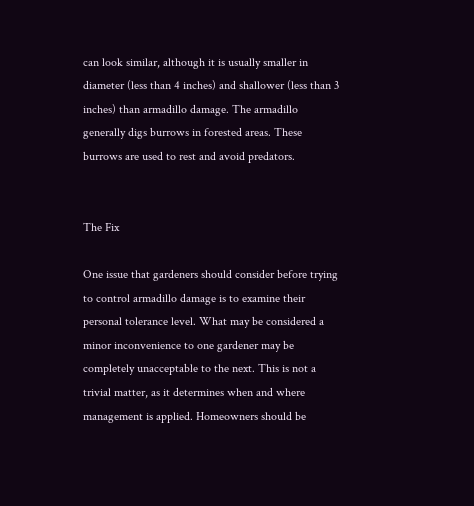can look similar, although it is usually smaller in diameter (less than 4 inches) and shallower (less than 3 inches) than armadillo damage. The armadillo generally digs burrows in forested areas. These burrows are used to rest and avoid predators.


The Fix

One issue that gardeners should consider before trying to control armadillo damage is to examine their personal tolerance level. What may be considered a minor inconvenience to one gardener may be completely unacceptable to the next. This is not a trivial matter, as it determines when and where management is applied. Homeowners should be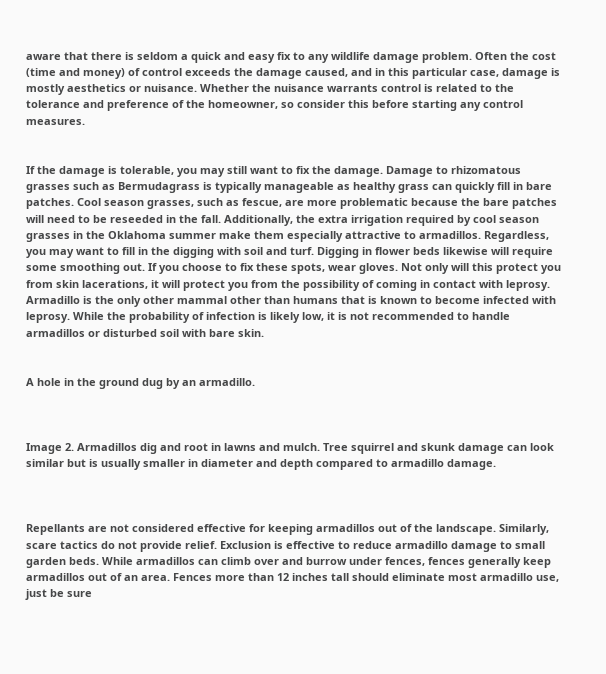aware that there is seldom a quick and easy fix to any wildlife damage problem. Often the cost (time and money) of control exceeds the damage caused, and in this particular case, damage is mostly aesthetics or nuisance. Whether the nuisance warrants control is related to the tolerance and preference of the homeowner, so consider this before starting any control measures.


If the damage is tolerable, you may still want to fix the damage. Damage to rhizomatous grasses such as Bermudagrass is typically manageable as healthy grass can quickly fill in bare patches. Cool season grasses, such as fescue, are more problematic because the bare patches will need to be reseeded in the fall. Additionally, the extra irrigation required by cool season grasses in the Oklahoma summer make them especially attractive to armadillos. Regardless, you may want to fill in the digging with soil and turf. Digging in flower beds likewise will require some smoothing out. If you choose to fix these spots, wear gloves. Not only will this protect you from skin lacerations, it will protect you from the possibility of coming in contact with leprosy. Armadillo is the only other mammal other than humans that is known to become infected with leprosy. While the probability of infection is likely low, it is not recommended to handle armadillos or disturbed soil with bare skin.


A hole in the ground dug by an armadillo.



Image 2. Armadillos dig and root in lawns and mulch. Tree squirrel and skunk damage can look similar but is usually smaller in diameter and depth compared to armadillo damage.



Repellants are not considered effective for keeping armadillos out of the landscape. Similarly, scare tactics do not provide relief. Exclusion is effective to reduce armadillo damage to small garden beds. While armadillos can climb over and burrow under fences, fences generally keep armadillos out of an area. Fences more than 12 inches tall should eliminate most armadillo use, just be sure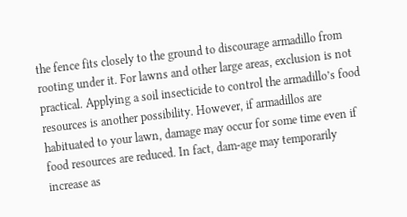the fence fits closely to the ground to discourage armadillo from rooting under it. For lawns and other large areas, exclusion is not practical. Applying a soil insecticide to control the armadillo’s food resources is another possibility. However, if armadillos are habituated to your lawn, damage may occur for some time even if food resources are reduced. In fact, dam-age may temporarily increase as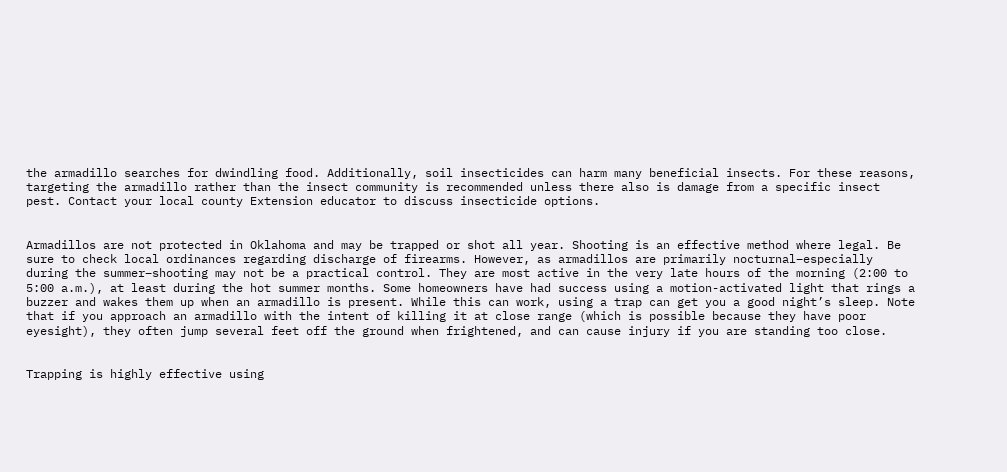the armadillo searches for dwindling food. Additionally, soil insecticides can harm many beneficial insects. For these reasons, targeting the armadillo rather than the insect community is recommended unless there also is damage from a specific insect pest. Contact your local county Extension educator to discuss insecticide options.


Armadillos are not protected in Oklahoma and may be trapped or shot all year. Shooting is an effective method where legal. Be sure to check local ordinances regarding discharge of firearms. However, as armadillos are primarily nocturnal–especially during the summer–shooting may not be a practical control. They are most active in the very late hours of the morning (2:00 to 5:00 a.m.), at least during the hot summer months. Some homeowners have had success using a motion-activated light that rings a buzzer and wakes them up when an armadillo is present. While this can work, using a trap can get you a good night’s sleep. Note that if you approach an armadillo with the intent of killing it at close range (which is possible because they have poor eyesight), they often jump several feet off the ground when frightened, and can cause injury if you are standing too close.


Trapping is highly effective using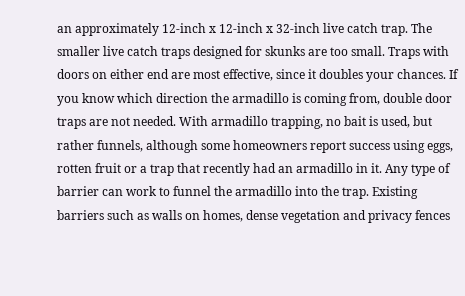an approximately 12-inch x 12-inch x 32-inch live catch trap. The smaller live catch traps designed for skunks are too small. Traps with doors on either end are most effective, since it doubles your chances. If you know which direction the armadillo is coming from, double door traps are not needed. With armadillo trapping, no bait is used, but rather funnels, although some homeowners report success using eggs, rotten fruit or a trap that recently had an armadillo in it. Any type of barrier can work to funnel the armadillo into the trap. Existing barriers such as walls on homes, dense vegetation and privacy fences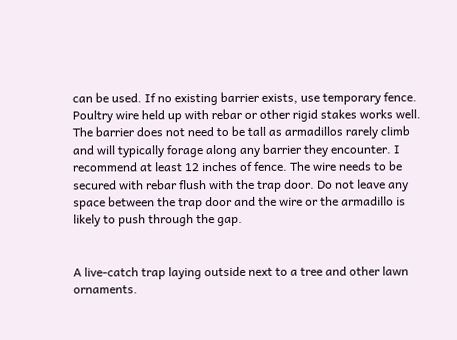can be used. If no existing barrier exists, use temporary fence. Poultry wire held up with rebar or other rigid stakes works well. The barrier does not need to be tall as armadillos rarely climb and will typically forage along any barrier they encounter. I recommend at least 12 inches of fence. The wire needs to be secured with rebar flush with the trap door. Do not leave any space between the trap door and the wire or the armadillo is likely to push through the gap.


A live-catch trap laying outside next to a tree and other lawn ornaments.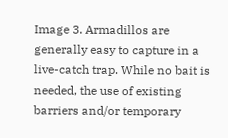Image 3. Armadillos are generally easy to capture in a live-catch trap. While no bait is needed, the use of existing barriers and/or temporary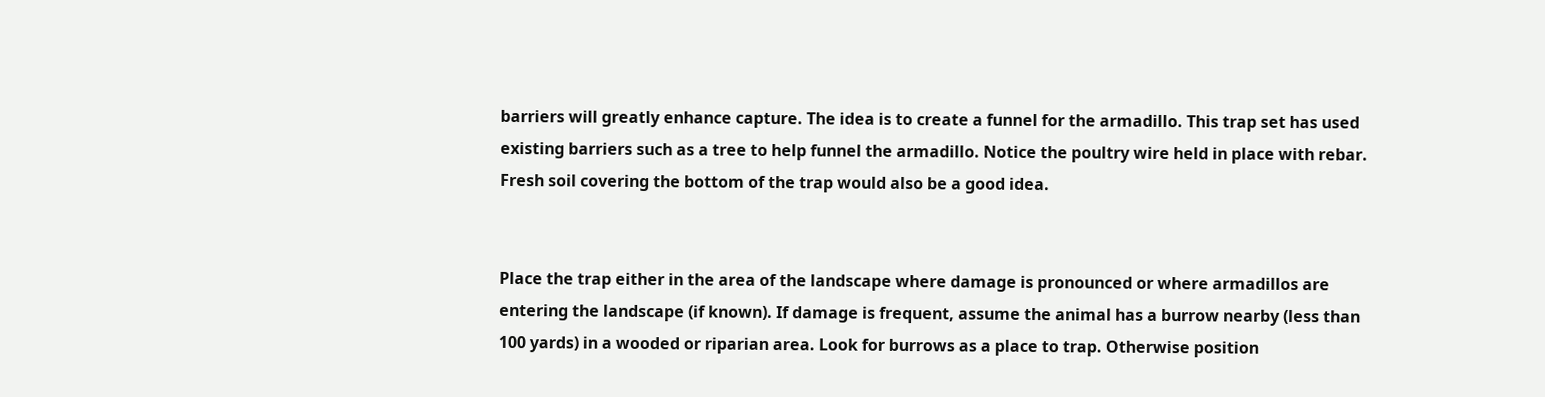barriers will greatly enhance capture. The idea is to create a funnel for the armadillo. This trap set has used existing barriers such as a tree to help funnel the armadillo. Notice the poultry wire held in place with rebar. Fresh soil covering the bottom of the trap would also be a good idea.


Place the trap either in the area of the landscape where damage is pronounced or where armadillos are entering the landscape (if known). If damage is frequent, assume the animal has a burrow nearby (less than 100 yards) in a wooded or riparian area. Look for burrows as a place to trap. Otherwise position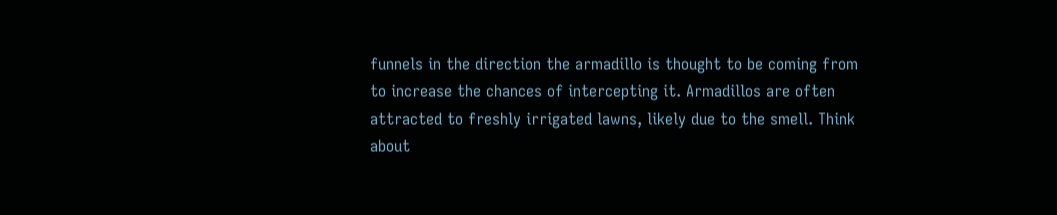funnels in the direction the armadillo is thought to be coming from to increase the chances of intercepting it. Armadillos are often attracted to freshly irrigated lawns, likely due to the smell. Think about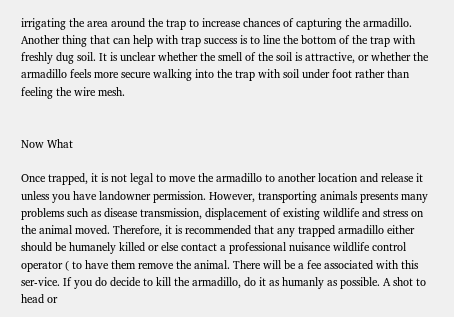irrigating the area around the trap to increase chances of capturing the armadillo. Another thing that can help with trap success is to line the bottom of the trap with freshly dug soil. It is unclear whether the smell of the soil is attractive, or whether the armadillo feels more secure walking into the trap with soil under foot rather than feeling the wire mesh.


Now What

Once trapped, it is not legal to move the armadillo to another location and release it unless you have landowner permission. However, transporting animals presents many problems such as disease transmission, displacement of existing wildlife and stress on the animal moved. Therefore, it is recommended that any trapped armadillo either should be humanely killed or else contact a professional nuisance wildlife control operator ( to have them remove the animal. There will be a fee associated with this ser-vice. If you do decide to kill the armadillo, do it as humanly as possible. A shot to head or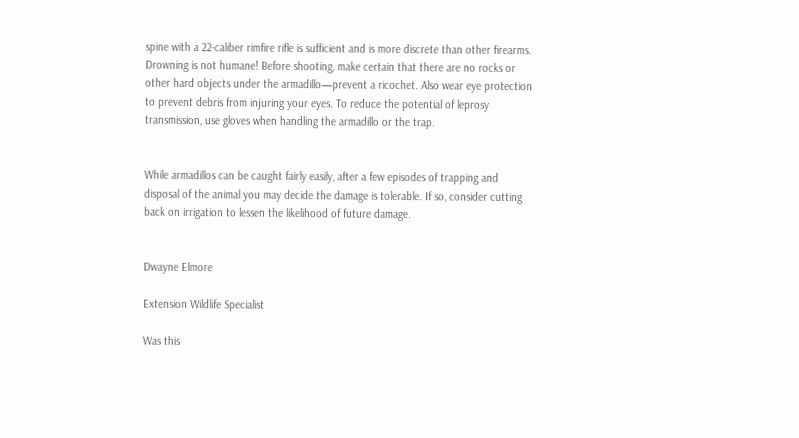spine with a 22-caliber rimfire rifle is sufficient and is more discrete than other firearms. Drowning is not humane! Before shooting, make certain that there are no rocks or other hard objects under the armadillo—prevent a ricochet. Also wear eye protection to prevent debris from injuring your eyes. To reduce the potential of leprosy transmission, use gloves when handling the armadillo or the trap.


While armadillos can be caught fairly easily, after a few episodes of trapping and disposal of the animal you may decide the damage is tolerable. If so, consider cutting back on irrigation to lessen the likelihood of future damage.


Dwayne Elmore

Extension Wildlife Specialist

Was this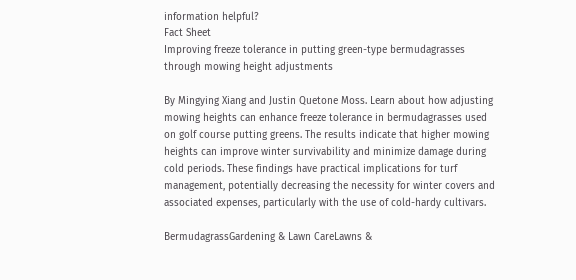information helpful?
Fact Sheet
Improving freeze tolerance in putting green-type bermudagrasses through mowing height adjustments

By Mingying Xiang and Justin Quetone Moss. Learn about how adjusting mowing heights can enhance freeze tolerance in bermudagrasses used on golf course putting greens. The results indicate that higher mowing heights can improve winter survivability and minimize damage during cold periods. These findings have practical implications for turf management, potentially decreasing the necessity for winter covers and associated expenses, particularly with the use of cold-hardy cultivars.

BermudagrassGardening & Lawn CareLawns &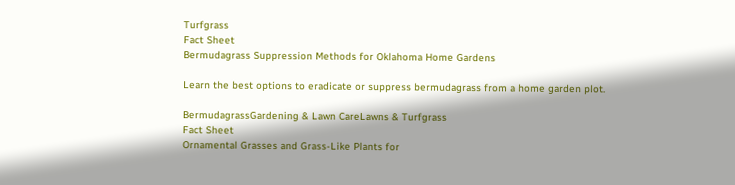Turfgrass
Fact Sheet
Bermudagrass Suppression Methods for Oklahoma Home Gardens

Learn the best options to eradicate or suppress bermudagrass from a home garden plot.

BermudagrassGardening & Lawn CareLawns & Turfgrass
Fact Sheet
Ornamental Grasses and Grass-Like Plants for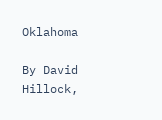Oklahoma

By David Hillock,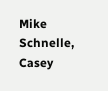Mike Schnelle, Casey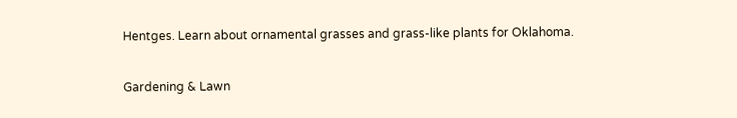Hentges. Learn about ornamental grasses and grass-like plants for Oklahoma.

Gardening & Lawn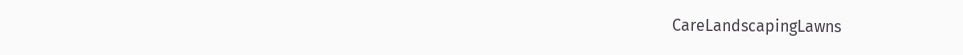CareLandscapingLawns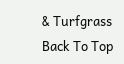& Turfgrass
Back To Top